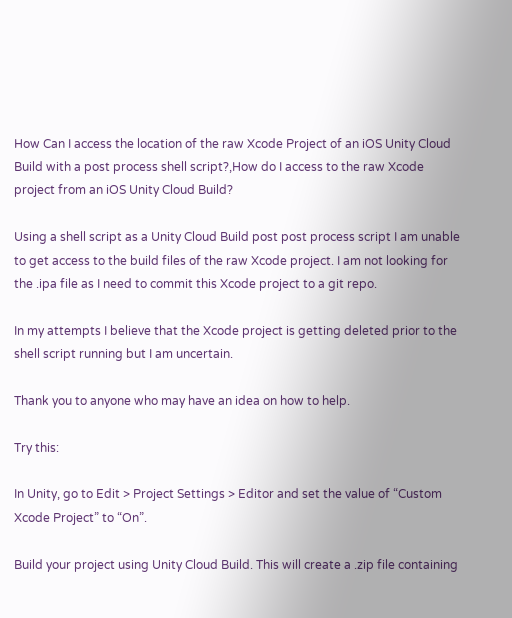How Can I access the location of the raw Xcode Project of an iOS Unity Cloud Build with a post process shell script?,How do I access to the raw Xcode project from an iOS Unity Cloud Build?

Using a shell script as a Unity Cloud Build post post process script I am unable to get access to the build files of the raw Xcode project. I am not looking for the .ipa file as I need to commit this Xcode project to a git repo.

In my attempts I believe that the Xcode project is getting deleted prior to the shell script running but I am uncertain.

Thank you to anyone who may have an idea on how to help.

Try this:

In Unity, go to Edit > Project Settings > Editor and set the value of “Custom Xcode Project” to “On”.

Build your project using Unity Cloud Build. This will create a .zip file containing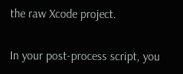the raw Xcode project.

In your post-process script, you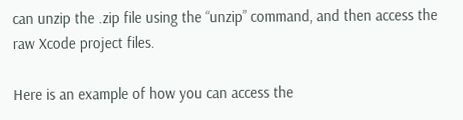can unzip the .zip file using the “unzip” command, and then access the raw Xcode project files.

Here is an example of how you can access the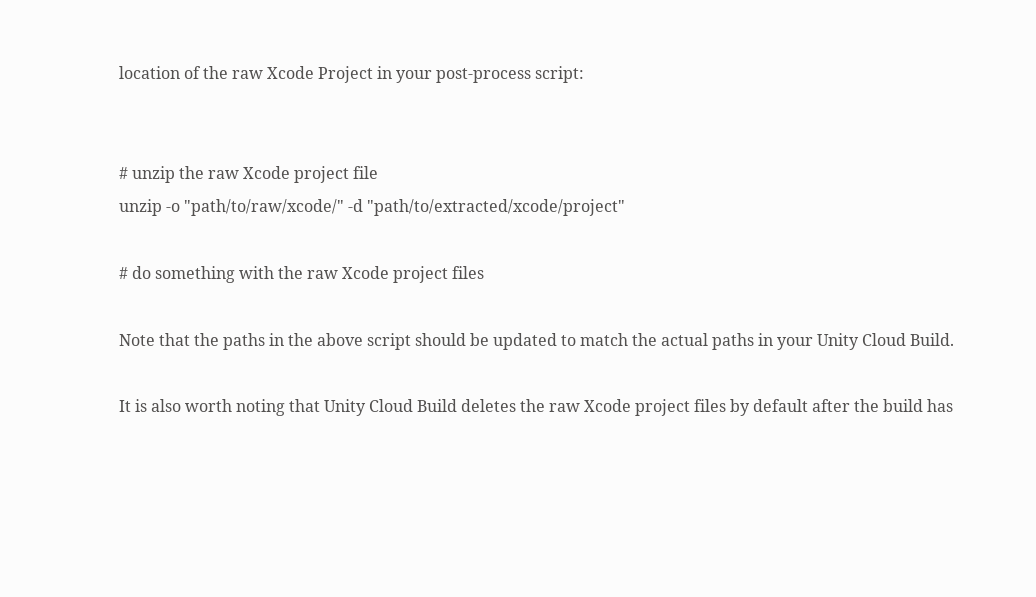location of the raw Xcode Project in your post-process script:


# unzip the raw Xcode project file
unzip -o "path/to/raw/xcode/" -d "path/to/extracted/xcode/project"

# do something with the raw Xcode project files

Note that the paths in the above script should be updated to match the actual paths in your Unity Cloud Build.

It is also worth noting that Unity Cloud Build deletes the raw Xcode project files by default after the build has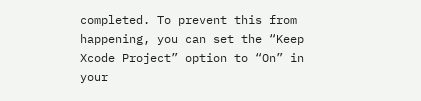completed. To prevent this from happening, you can set the “Keep Xcode Project” option to “On” in your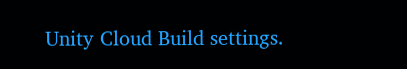Unity Cloud Build settings.